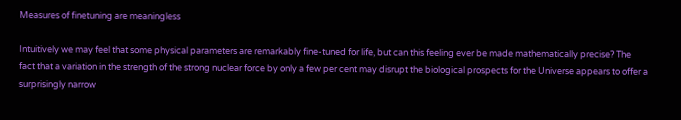Measures of finetuning are meaningless

Intuitively we may feel that some physical parameters are remarkably fine-tuned for life, but can this feeling ever be made mathematically precise? The fact that a variation in the strength of the strong nuclear force by only a few per cent may disrupt the biological prospects for the Universe appears to offer a surprisingly narrow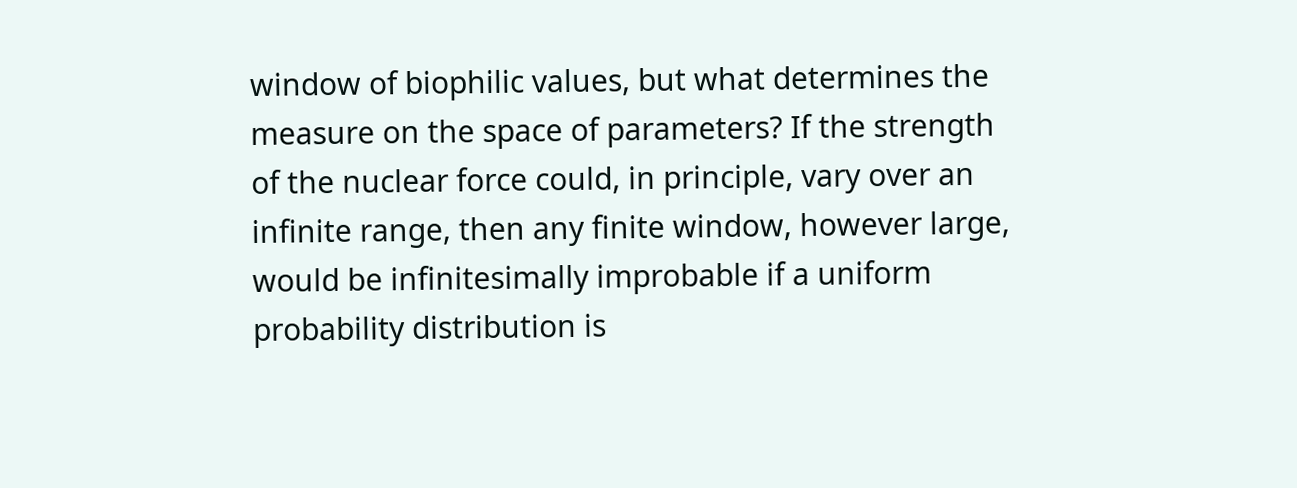window of biophilic values, but what determines the measure on the space of parameters? If the strength of the nuclear force could, in principle, vary over an infinite range, then any finite window, however large, would be infinitesimally improbable if a uniform probability distribution is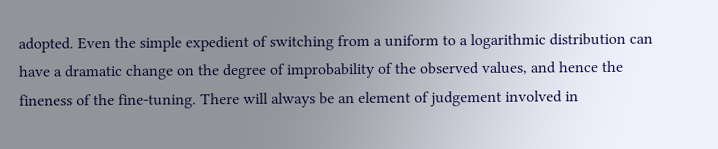adopted. Even the simple expedient of switching from a uniform to a logarithmic distribution can have a dramatic change on the degree of improbability of the observed values, and hence the fineness of the fine-tuning. There will always be an element of judgement involved in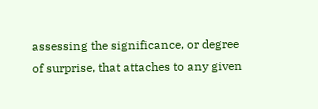assessing the significance, or degree of surprise, that attaches to any given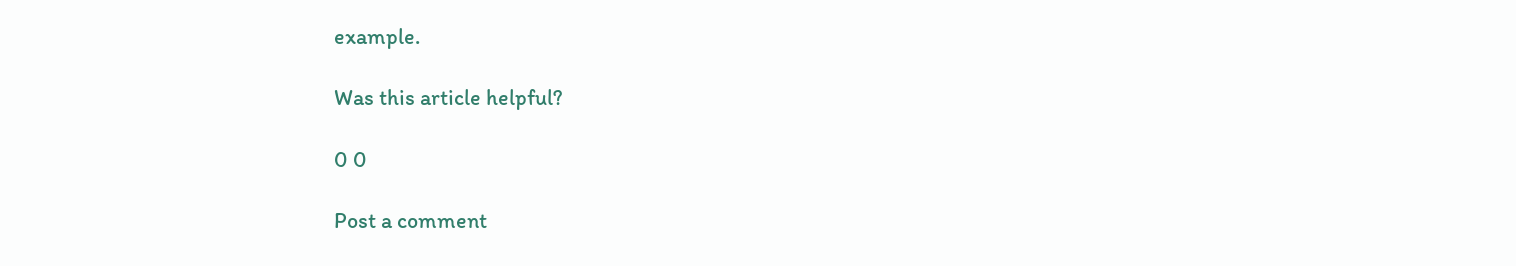example.

Was this article helpful?

0 0

Post a comment